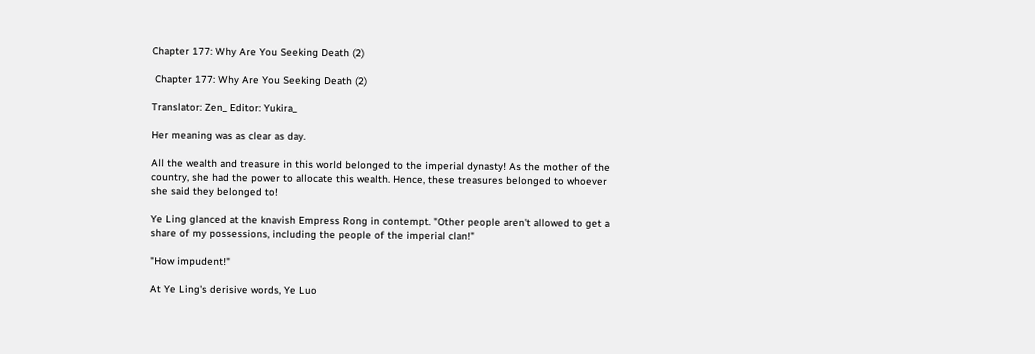Chapter 177: Why Are You Seeking Death (2)

 Chapter 177: Why Are You Seeking Death (2)

Translator: Zen_ Editor: Yukira_

Her meaning was as clear as day.

All the wealth and treasure in this world belonged to the imperial dynasty! As the mother of the country, she had the power to allocate this wealth. Hence, these treasures belonged to whoever she said they belonged to!

Ye Ling glanced at the knavish Empress Rong in contempt. "Other people aren't allowed to get a share of my possessions, including the people of the imperial clan!"

"How impudent!"

At Ye Ling's derisive words, Ye Luo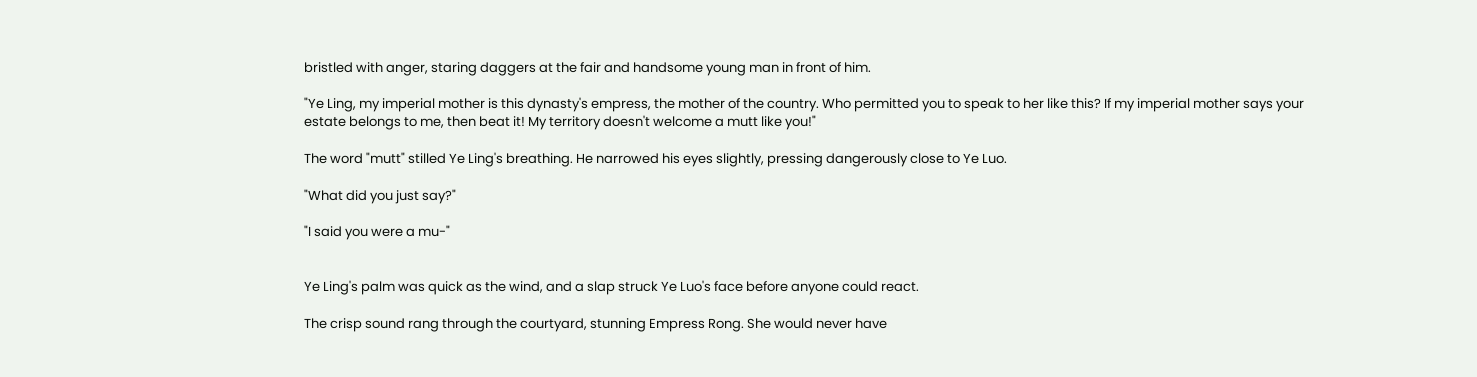bristled with anger, staring daggers at the fair and handsome young man in front of him.

"Ye Ling, my imperial mother is this dynasty's empress, the mother of the country. Who permitted you to speak to her like this? If my imperial mother says your estate belongs to me, then beat it! My territory doesn't welcome a mutt like you!"

The word "mutt" stilled Ye Ling's breathing. He narrowed his eyes slightly, pressing dangerously close to Ye Luo.

"What did you just say?"

"I said you were a mu-"


Ye Ling's palm was quick as the wind, and a slap struck Ye Luo's face before anyone could react.

The crisp sound rang through the courtyard, stunning Empress Rong. She would never have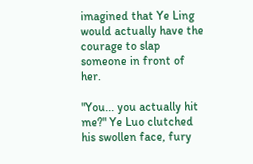imagined that Ye Ling would actually have the courage to slap someone in front of her.

"You... you actually hit me?" Ye Luo clutched his swollen face, fury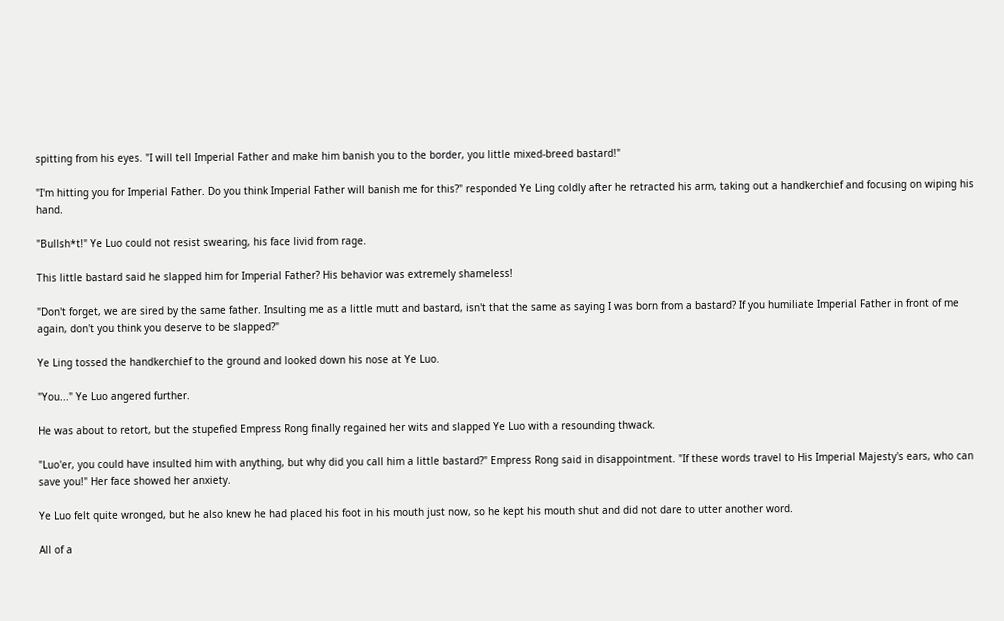spitting from his eyes. "I will tell Imperial Father and make him banish you to the border, you little mixed-breed bastard!"

"I'm hitting you for Imperial Father. Do you think Imperial Father will banish me for this?" responded Ye Ling coldly after he retracted his arm, taking out a handkerchief and focusing on wiping his hand.

"Bullsh*t!" Ye Luo could not resist swearing, his face livid from rage.

This little bastard said he slapped him for Imperial Father? His behavior was extremely shameless!

"Don't forget, we are sired by the same father. Insulting me as a little mutt and bastard, isn't that the same as saying I was born from a bastard? If you humiliate Imperial Father in front of me again, don't you think you deserve to be slapped?"

Ye Ling tossed the handkerchief to the ground and looked down his nose at Ye Luo.

"You..." Ye Luo angered further.

He was about to retort, but the stupefied Empress Rong finally regained her wits and slapped Ye Luo with a resounding thwack.

"Luo'er, you could have insulted him with anything, but why did you call him a little bastard?" Empress Rong said in disappointment. "If these words travel to His Imperial Majesty's ears, who can save you!" Her face showed her anxiety.

Ye Luo felt quite wronged, but he also knew he had placed his foot in his mouth just now, so he kept his mouth shut and did not dare to utter another word.

All of a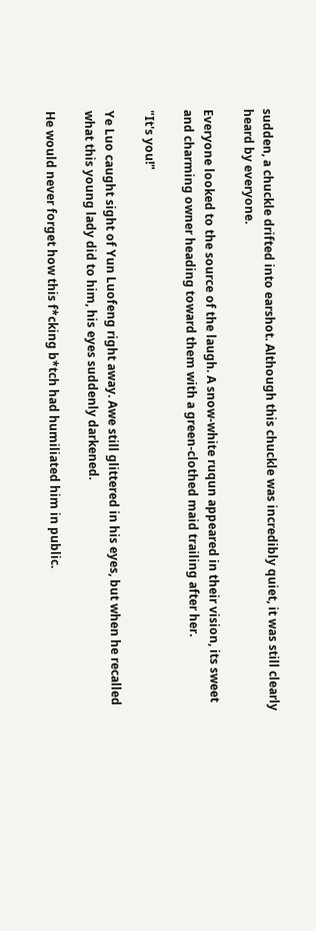sudden, a chuckle drifted into earshot. Although this chuckle was incredibly quiet, it was still clearly heard by everyone.

Everyone looked to the source of the laugh. A snow-white ruqun appeared in their vision, its sweet and charming owner heading toward them with a green-clothed maid trailing after her.

"It's you!"

Ye Luo caught sight of Yun Luofeng right away. Awe still glittered in his eyes, but when he recalled what this young lady did to him, his eyes suddenly darkened.

He would never forget how this f*cking b*tch had humiliated him in public.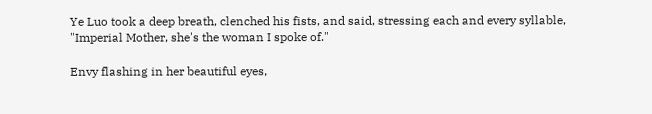Ye Luo took a deep breath, clenched his fists, and said, stressing each and every syllable, "Imperial Mother, she's the woman I spoke of."

Envy flashing in her beautiful eyes,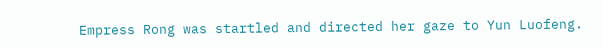Empress Rong was startled and directed her gaze to Yun Luofeng.